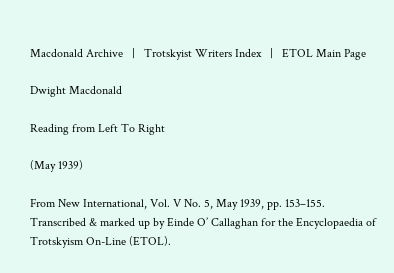Macdonald Archive   |   Trotskyist Writers Index   |   ETOL Main Page

Dwight Macdonald

Reading from Left To Right

(May 1939)

From New International, Vol. V No. 5, May 1939, pp. 153–155.
Transcribed & marked up by Einde O’ Callaghan for the Encyclopaedia of Trotskyism On-Line (ETOL).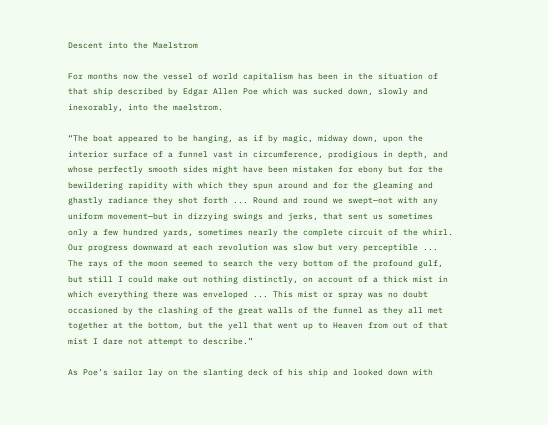Descent into the Maelstrom

For months now the vessel of world capitalism has been in the situation of that ship described by Edgar Allen Poe which was sucked down, slowly and inexorably, into the maelstrom.

“The boat appeared to be hanging, as if by magic, midway down, upon the interior surface of a funnel vast in circumference, prodigious in depth, and whose perfectly smooth sides might have been mistaken for ebony but for the bewildering rapidity with which they spun around and for the gleaming and ghastly radiance they shot forth ... Round and round we swept—not with any uniform movement—but in dizzying swings and jerks, that sent us sometimes only a few hundred yards, sometimes nearly the complete circuit of the whirl. Our progress downward at each revolution was slow but very perceptible ... The rays of the moon seemed to search the very bottom of the profound gulf, but still I could make out nothing distinctly, on account of a thick mist in which everything there was enveloped ... This mist or spray was no doubt occasioned by the clashing of the great walls of the funnel as they all met together at the bottom, but the yell that went up to Heaven from out of that mist I dare not attempt to describe.”

As Poe’s sailor lay on the slanting deck of his ship and looked down with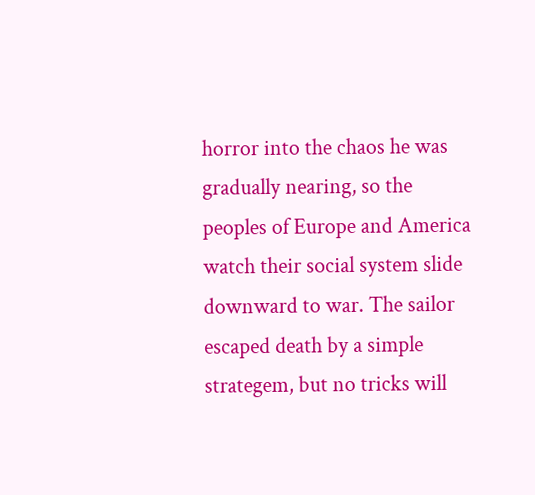horror into the chaos he was gradually nearing, so the peoples of Europe and America watch their social system slide downward to war. The sailor escaped death by a simple strategem, but no tricks will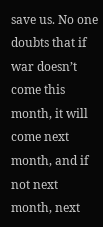save us. No one doubts that if war doesn’t come this month, it will come next month, and if not next month, next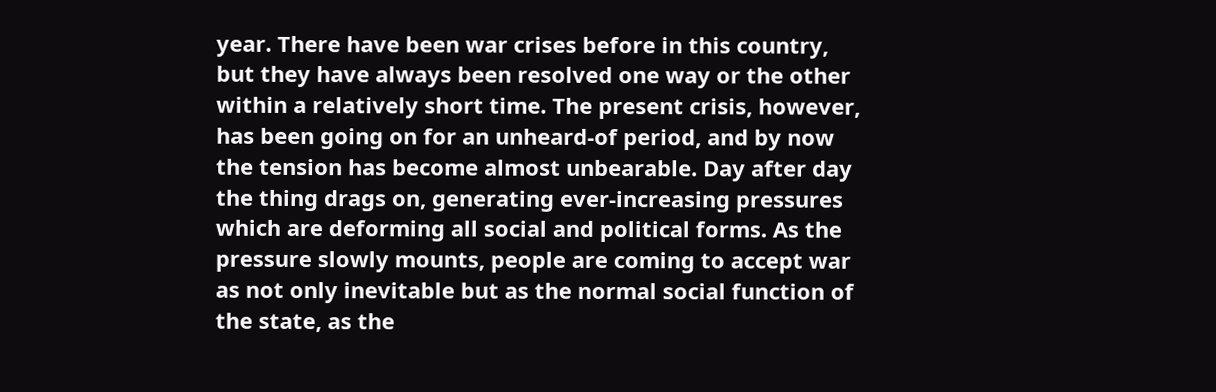year. There have been war crises before in this country, but they have always been resolved one way or the other within a relatively short time. The present crisis, however, has been going on for an unheard-of period, and by now the tension has become almost unbearable. Day after day the thing drags on, generating ever-increasing pressures which are deforming all social and political forms. As the pressure slowly mounts, people are coming to accept war as not only inevitable but as the normal social function of the state, as the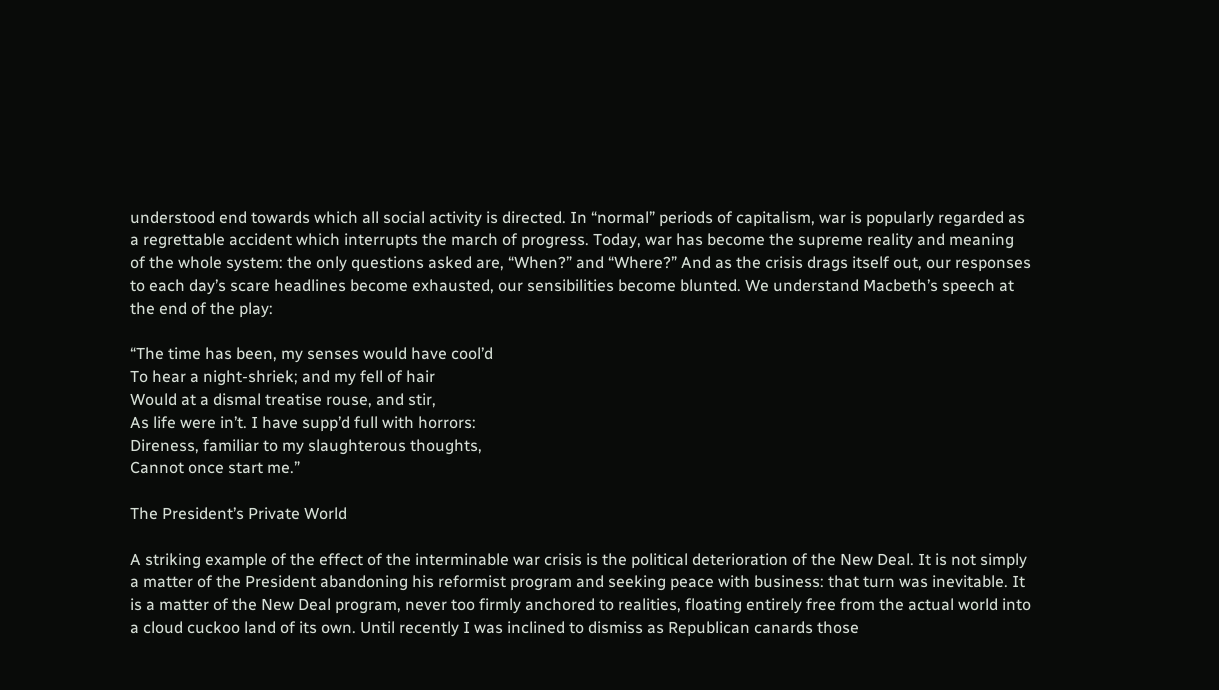understood end towards which all social activity is directed. In “normal” periods of capitalism, war is popularly regarded as a regrettable accident which interrupts the march of progress. Today, war has become the supreme reality and meaning of the whole system: the only questions asked are, “When?” and “Where?” And as the crisis drags itself out, our responses to each day’s scare headlines become exhausted, our sensibilities become blunted. We understand Macbeth’s speech at the end of the play:

“The time has been, my senses would have cool’d
To hear a night-shriek; and my fell of hair
Would at a dismal treatise rouse, and stir,
As life were in’t. I have supp’d full with horrors:
Direness, familiar to my slaughterous thoughts,
Cannot once start me.”

The President’s Private World

A striking example of the effect of the interminable war crisis is the political deterioration of the New Deal. It is not simply a matter of the President abandoning his reformist program and seeking peace with business: that turn was inevitable. It is a matter of the New Deal program, never too firmly anchored to realities, floating entirely free from the actual world into a cloud cuckoo land of its own. Until recently I was inclined to dismiss as Republican canards those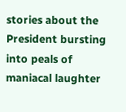stories about the President bursting into peals of maniacal laughter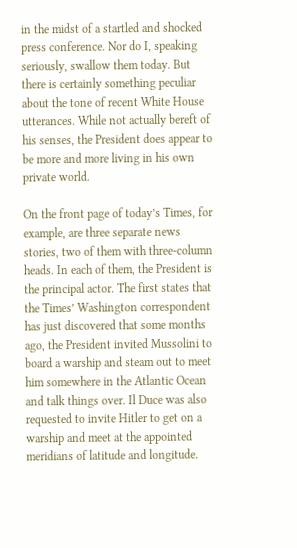in the midst of a startled and shocked press conference. Nor do I, speaking seriously, swallow them today. But there is certainly something peculiar about the tone of recent White House utterances. While not actually bereft of his senses, the President does appear to be more and more living in his own private world.

On the front page of today’s Times, for example, are three separate news stories, two of them with three-column heads. In each of them, the President is the principal actor. The first states that the Times’ Washington correspondent has just discovered that some months ago, the President invited Mussolini to board a warship and steam out to meet him somewhere in the Atlantic Ocean and talk things over. Il Duce was also requested to invite Hitler to get on a warship and meet at the appointed meridians of latitude and longitude.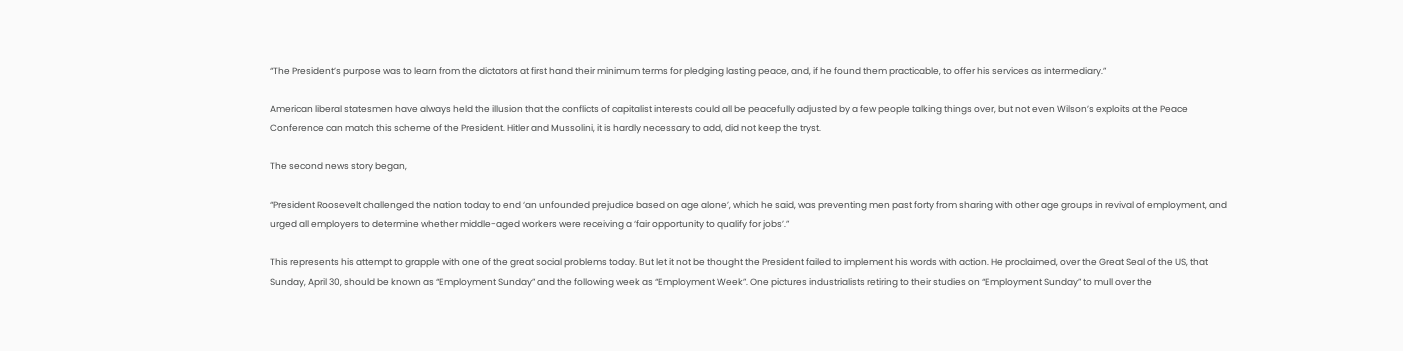“The President’s purpose was to learn from the dictators at first hand their minimum terms for pledging lasting peace, and, if he found them practicable, to offer his services as intermediary.”

American liberal statesmen have always held the illusion that the conflicts of capitalist interests could all be peacefully adjusted by a few people talking things over, but not even Wilson’s exploits at the Peace Conference can match this scheme of the President. Hitler and Mussolini, it is hardly necessary to add, did not keep the tryst.

The second news story began,

“President Roosevelt challenged the nation today to end ‘an unfounded prejudice based on age alone’, which he said, was preventing men past forty from sharing with other age groups in revival of employment, and urged all employers to determine whether middle-aged workers were receiving a ‘fair opportunity to qualify for jobs’.”

This represents his attempt to grapple with one of the great social problems today. But let it not be thought the President failed to implement his words with action. He proclaimed, over the Great Seal of the US, that Sunday, April 30, should be known as “Employment Sunday” and the following week as “Employment Week”. One pictures industrialists retiring to their studies on “Employment Sunday” to mull over the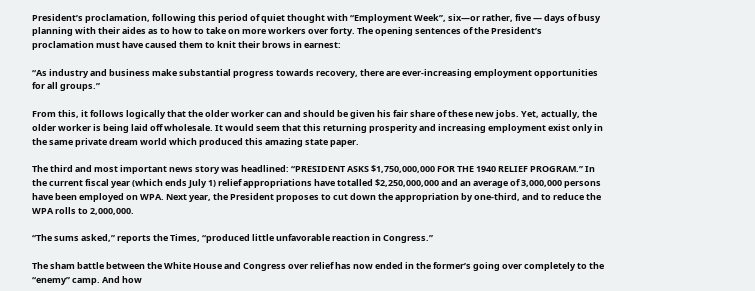President’s proclamation, following this period of quiet thought with “Employment Week”, six—or rather, five — days of busy planning with their aides as to how to take on more workers over forty. The opening sentences of the President’s proclamation must have caused them to knit their brows in earnest:

“As industry and business make substantial progress towards recovery, there are ever-increasing employment opportunities for all groups.”

From this, it follows logically that the older worker can and should be given his fair share of these new jobs. Yet, actually, the older worker is being laid off wholesale. It would seem that this returning prosperity and increasing employment exist only in the same private dream world which produced this amazing state paper.

The third and most important news story was headlined: “PRESIDENT ASKS $1,750,000,000 FOR THE 1940 RELIEF PROGRAM.” In the current fiscal year (which ends July 1) relief appropriations have totalled $2,250,000,000 and an average of 3,000,000 persons have been employed on WPA. Next year, the President proposes to cut down the appropriation by one-third, and to reduce the WPA rolls to 2,000,000.

“The sums asked,” reports the Times, “produced little unfavorable reaction in Congress.”

The sham battle between the White House and Congress over relief has now ended in the former’s going over completely to the “enemy” camp. And how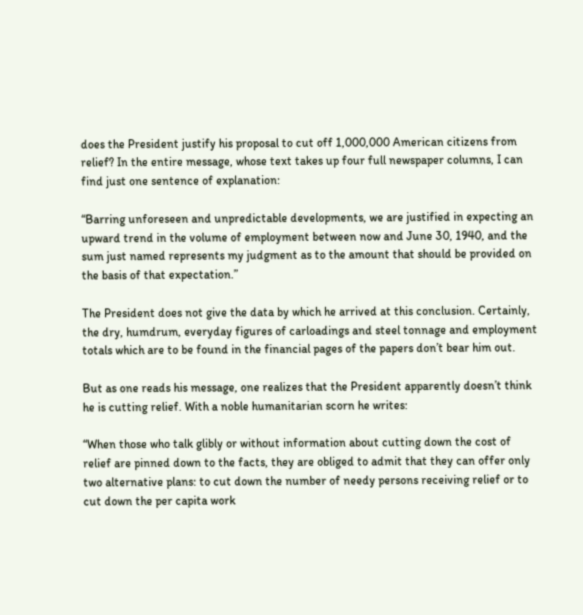does the President justify his proposal to cut off 1,000,000 American citizens from relief? In the entire message, whose text takes up four full newspaper columns, I can find just one sentence of explanation:

“Barring unforeseen and unpredictable developments, we are justified in expecting an upward trend in the volume of employment between now and June 30, 1940, and the sum just named represents my judgment as to the amount that should be provided on the basis of that expectation.”

The President does not give the data by which he arrived at this conclusion. Certainly, the dry, humdrum, everyday figures of carloadings and steel tonnage and employment totals which are to be found in the financial pages of the papers don’t bear him out.

But as one reads his message, one realizes that the President apparently doesn’t think he is cutting relief. With a noble humanitarian scorn he writes:

“When those who talk glibly or without information about cutting down the cost of relief are pinned down to the facts, they are obliged to admit that they can offer only two alternative plans: to cut down the number of needy persons receiving relief or to cut down the per capita work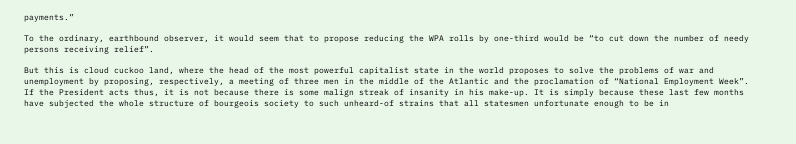payments.”

To the ordinary, earthbound observer, it would seem that to propose reducing the WPA rolls by one-third would be “to cut down the number of needy persons receiving relief”.

But this is cloud cuckoo land, where the head of the most powerful capitalist state in the world proposes to solve the problems of war and unemployment by proposing, respectively, a meeting of three men in the middle of the Atlantic and the proclamation of “National Employment Week”. If the President acts thus, it is not because there is some malign streak of insanity in his make-up. It is simply because these last few months have subjected the whole structure of bourgeois society to such unheard-of strains that all statesmen unfortunate enough to be in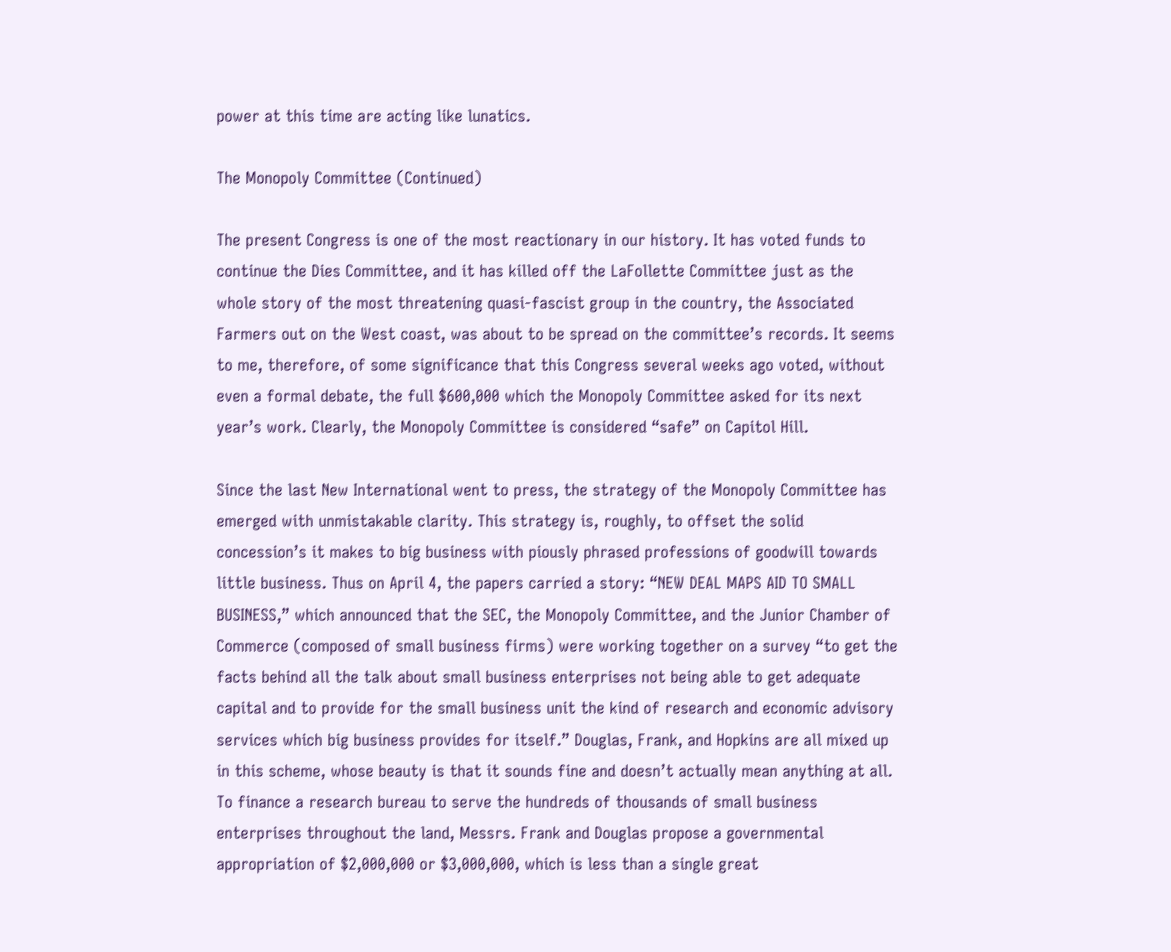power at this time are acting like lunatics.

The Monopoly Committee (Continued)

The present Congress is one of the most reactionary in our history. It has voted funds to continue the Dies Committee, and it has killed off the LaFollette Committee just as the whole story of the most threatening quasi-fascist group in the country, the Associated Farmers out on the West coast, was about to be spread on the committee’s records. It seems to me, therefore, of some significance that this Congress several weeks ago voted, without even a formal debate, the full $600,000 which the Monopoly Committee asked for its next year’s work. Clearly, the Monopoly Committee is considered “safe” on Capitol Hill.

Since the last New International went to press, the strategy of the Monopoly Committee has emerged with unmistakable clarity. This strategy is, roughly, to offset the solid concession’s it makes to big business with piously phrased professions of goodwill towards little business. Thus on April 4, the papers carried a story: “NEW DEAL MAPS AID TO SMALL BUSINESS,” which announced that the SEC, the Monopoly Committee, and the Junior Chamber of Commerce (composed of small business firms) were working together on a survey “to get the facts behind all the talk about small business enterprises not being able to get adequate capital and to provide for the small business unit the kind of research and economic advisory services which big business provides for itself.” Douglas, Frank, and Hopkins are all mixed up in this scheme, whose beauty is that it sounds fine and doesn’t actually mean anything at all. To finance a research bureau to serve the hundreds of thousands of small business enterprises throughout the land, Messrs. Frank and Douglas propose a governmental appropriation of $2,000,000 or $3,000,000, which is less than a single great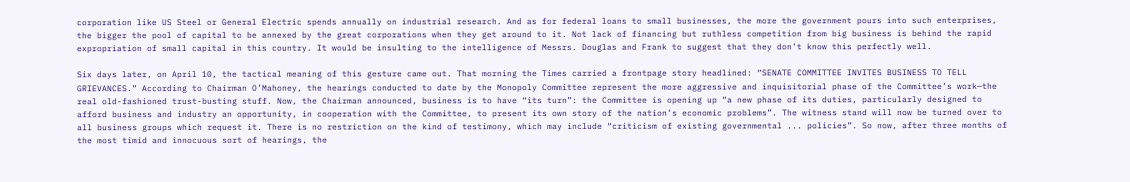corporation like US Steel or General Electric spends annually on industrial research. And as for federal loans to small businesses, the more the government pours into such enterprises, the bigger the pool of capital to be annexed by the great corporations when they get around to it. Not lack of financing but ruthless competition from big business is behind the rapid expropriation of small capital in this country. It would be insulting to the intelligence of Messrs. Douglas and Frank to suggest that they don’t know this perfectly well.

Six days later, on April 10, the tactical meaning of this gesture came out. That morning the Times carried a frontpage story headlined: “SENATE COMMITTEE INVITES BUSINESS TO TELL GRIEVANCES.” According to Chairman O’Mahoney, the hearings conducted to date by the Monopoly Committee represent the more aggressive and inquisitorial phase of the Committee’s work—the real old-fashioned trust-busting stuff. Now, the Chairman announced, business is to have “its turn”: the Committee is opening up “a new phase of its duties, particularly designed to afford business and industry an opportunity, in cooperation with the Committee, to present its own story of the nation’s economic problems”. The witness stand will now be turned over to all business groups which request it. There is no restriction on the kind of testimony, which may include “criticism of existing governmental ... policies”. So now, after three months of the most timid and innocuous sort of hearings, the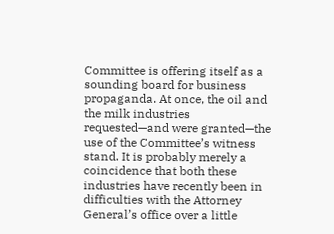Committee is offering itself as a sounding board for business propaganda. At once, the oil and the milk industries requested—and were granted—the use of the Committee’s witness stand. It is probably merely a coincidence that both these industries have recently been in difficulties with the Attorney General’s office over a little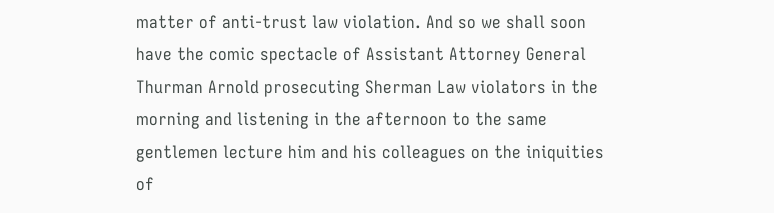matter of anti-trust law violation. And so we shall soon have the comic spectacle of Assistant Attorney General Thurman Arnold prosecuting Sherman Law violators in the morning and listening in the afternoon to the same gentlemen lecture him and his colleagues on the iniquities of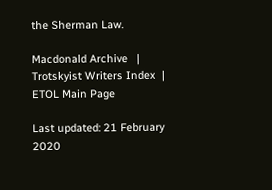the Sherman Law.

Macdonald Archive   |   Trotskyist Writers Index  |   ETOL Main Page

Last updated: 21 February 2020